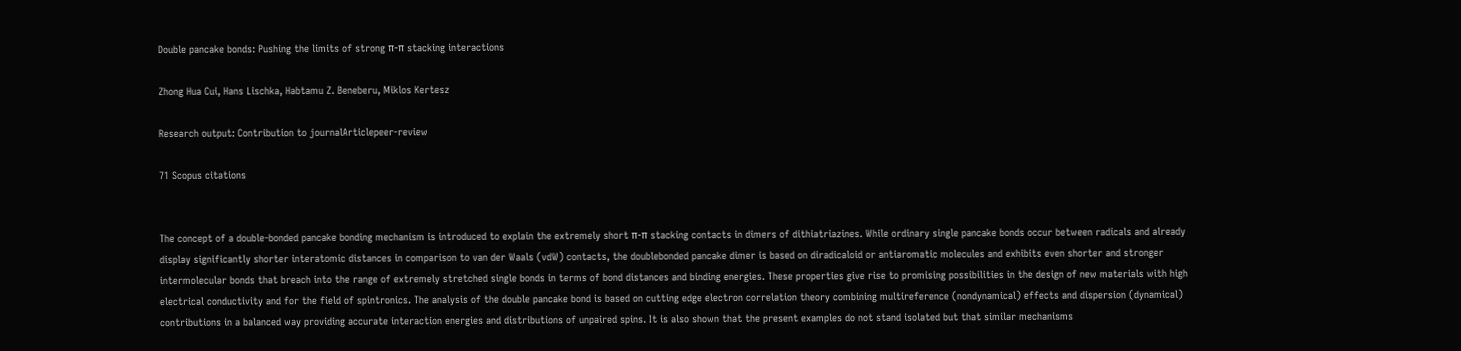Double pancake bonds: Pushing the limits of strong π-π stacking interactions

Zhong Hua Cui, Hans Lischka, Habtamu Z. Beneberu, Miklos Kertesz

Research output: Contribution to journalArticlepeer-review

71 Scopus citations


The concept of a double-bonded pancake bonding mechanism is introduced to explain the extremely short π-π stacking contacts in dimers of dithiatriazines. While ordinary single pancake bonds occur between radicals and already display significantly shorter interatomic distances in comparison to van der Waals (vdW) contacts, the doublebonded pancake dimer is based on diradicaloid or antiaromatic molecules and exhibits even shorter and stronger intermolecular bonds that breach into the range of extremely stretched single bonds in terms of bond distances and binding energies. These properties give rise to promising possibilities in the design of new materials with high electrical conductivity and for the field of spintronics. The analysis of the double pancake bond is based on cutting edge electron correlation theory combining multireference (nondynamical) effects and dispersion (dynamical) contributions in a balanced way providing accurate interaction energies and distributions of unpaired spins. It is also shown that the present examples do not stand isolated but that similar mechanisms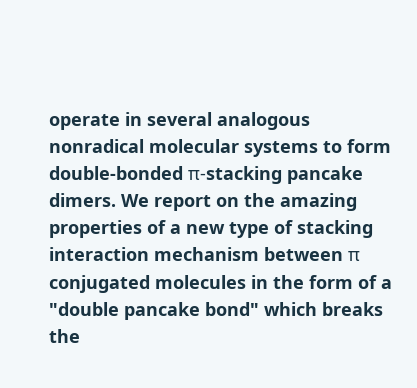operate in several analogous nonradical molecular systems to form double-bonded π-stacking pancake dimers. We report on the amazing properties of a new type of stacking interaction mechanism between π conjugated molecules in the form of a "double pancake bond" which breaks the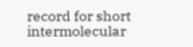record for short intermolecular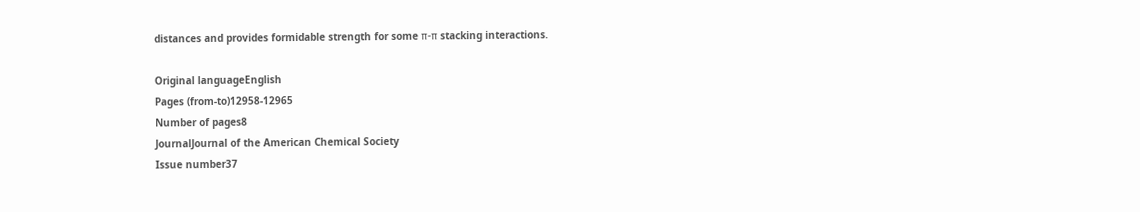distances and provides formidable strength for some π-π stacking interactions.

Original languageEnglish
Pages (from-to)12958-12965
Number of pages8
JournalJournal of the American Chemical Society
Issue number37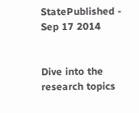StatePublished - Sep 17 2014


Dive into the research topics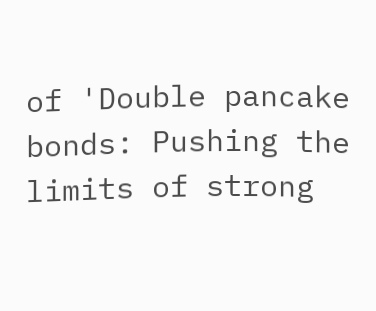of 'Double pancake bonds: Pushing the limits of strong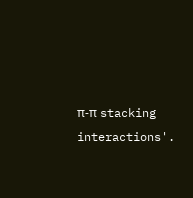π-π stacking interactions'.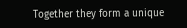Together they form a unique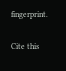fingerprint.

Cite this